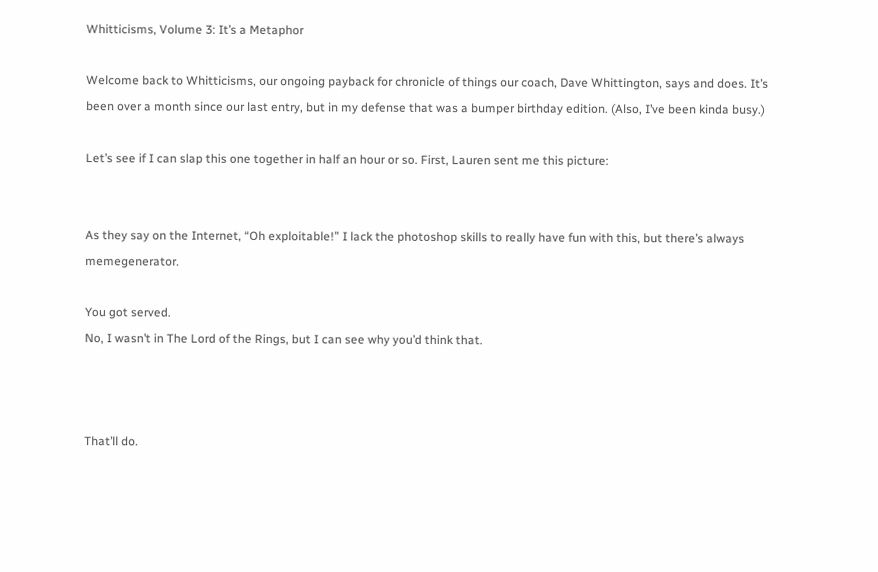Whitticisms, Volume 3: It’s a Metaphor

Welcome back to Whitticisms, our ongoing payback for chronicle of things our coach, Dave Whittington, says and does. It’s been over a month since our last entry, but in my defense that was a bumper birthday edition. (Also, I’ve been kinda busy.)

Let’s see if I can slap this one together in half an hour or so. First, Lauren sent me this picture:


As they say on the Internet, “Oh exploitable!” I lack the photoshop skills to really have fun with this, but there’s always memegenerator.

You got served.
No, I wasn’t in The Lord of the Rings, but I can see why you’d think that.



That’ll do.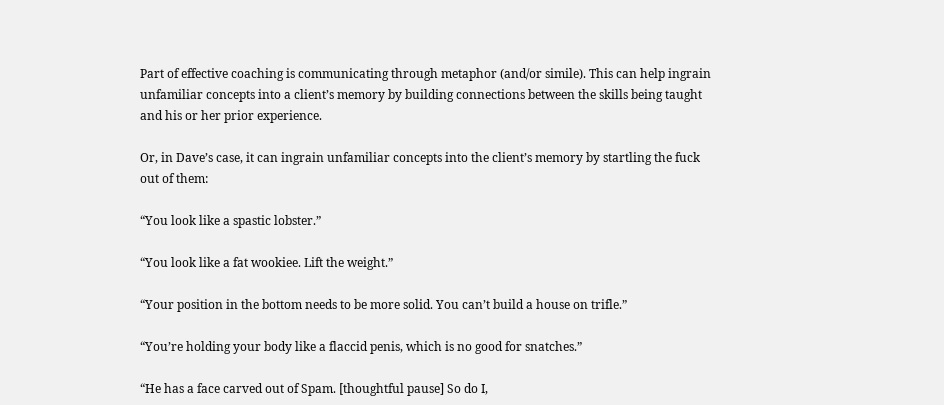Part of effective coaching is communicating through metaphor (and/or simile). This can help ingrain unfamiliar concepts into a client’s memory by building connections between the skills being taught and his or her prior experience.

Or, in Dave’s case, it can ingrain unfamiliar concepts into the client’s memory by startling the fuck out of them:

“You look like a spastic lobster.”

“You look like a fat wookiee. Lift the weight.”

“Your position in the bottom needs to be more solid. You can’t build a house on trifle.”

“You’re holding your body like a flaccid penis, which is no good for snatches.”

“He has a face carved out of Spam. [thoughtful pause] So do I,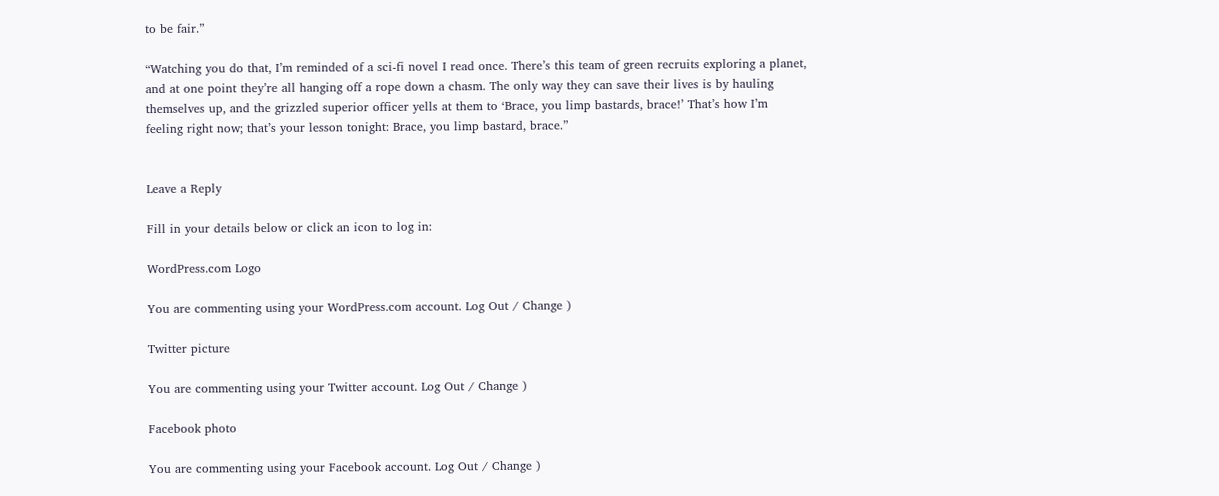to be fair.”

“Watching you do that, I’m reminded of a sci-fi novel I read once. There’s this team of green recruits exploring a planet, and at one point they’re all hanging off a rope down a chasm. The only way they can save their lives is by hauling themselves up, and the grizzled superior officer yells at them to ‘Brace, you limp bastards, brace!’ That’s how I’m feeling right now; that’s your lesson tonight: Brace, you limp bastard, brace.”


Leave a Reply

Fill in your details below or click an icon to log in:

WordPress.com Logo

You are commenting using your WordPress.com account. Log Out / Change )

Twitter picture

You are commenting using your Twitter account. Log Out / Change )

Facebook photo

You are commenting using your Facebook account. Log Out / Change )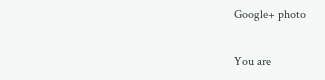Google+ photo

You are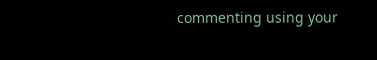commenting using your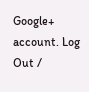Google+ account. Log Out /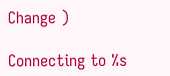Change )

Connecting to %s